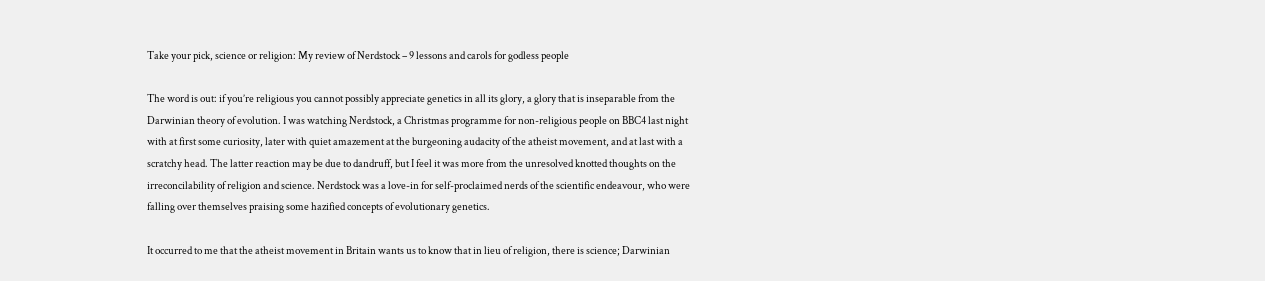Take your pick, science or religion: My review of Nerdstock – 9 lessons and carols for godless people

The word is out: if you’re religious you cannot possibly appreciate genetics in all its glory, a glory that is inseparable from the Darwinian theory of evolution. I was watching Nerdstock, a Christmas programme for non-religious people on BBC4 last night with at first some curiosity, later with quiet amazement at the burgeoning audacity of the atheist movement, and at last with a scratchy head. The latter reaction may be due to dandruff, but I feel it was more from the unresolved knotted thoughts on the irreconcilability of religion and science. Nerdstock was a love-in for self-proclaimed nerds of the scientific endeavour, who were falling over themselves praising some hazified concepts of evolutionary genetics.

It occurred to me that the atheist movement in Britain wants us to know that in lieu of religion, there is science; Darwinian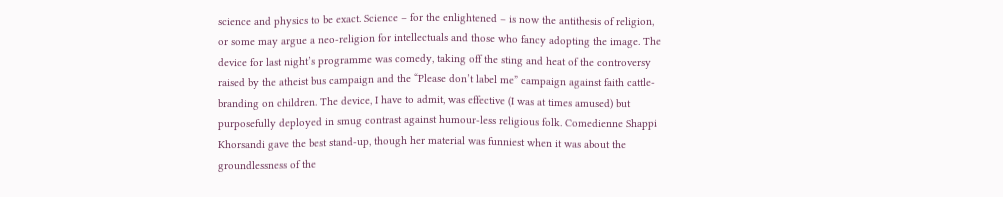science and physics to be exact. Science – for the enlightened – is now the antithesis of religion, or some may argue a neo-religion for intellectuals and those who fancy adopting the image. The device for last night’s programme was comedy, taking off the sting and heat of the controversy raised by the atheist bus campaign and the “Please don’t label me” campaign against faith cattle-branding on children. The device, I have to admit, was effective (I was at times amused) but purposefully deployed in smug contrast against humour-less religious folk. Comedienne Shappi Khorsandi gave the best stand-up, though her material was funniest when it was about the groundlessness of the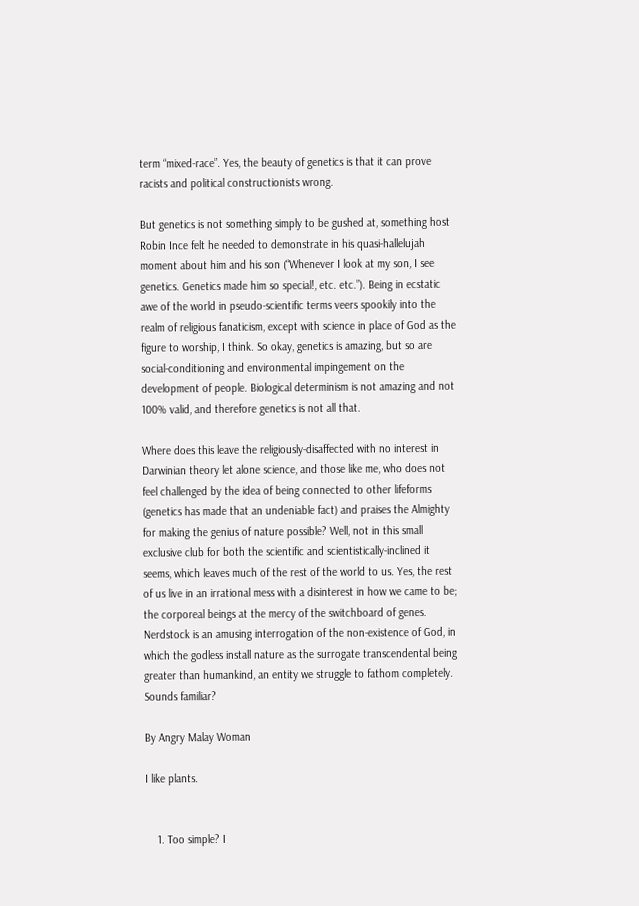term “mixed-race”. Yes, the beauty of genetics is that it can prove racists and political constructionists wrong.

But genetics is not something simply to be gushed at, something host Robin Ince felt he needed to demonstrate in his quasi-hallelujah moment about him and his son (“Whenever I look at my son, I see genetics. Genetics made him so special!, etc. etc.”). Being in ecstatic awe of the world in pseudo-scientific terms veers spookily into the realm of religious fanaticism, except with science in place of God as the figure to worship, I think. So okay, genetics is amazing, but so are social-conditioning and environmental impingement on the development of people. Biological determinism is not amazing and not 100% valid, and therefore genetics is not all that.

Where does this leave the religiously-disaffected with no interest in Darwinian theory let alone science, and those like me, who does not feel challenged by the idea of being connected to other lifeforms (genetics has made that an undeniable fact) and praises the Almighty for making the genius of nature possible? Well, not in this small exclusive club for both the scientific and scientistically-inclined it seems, which leaves much of the rest of the world to us. Yes, the rest of us live in an irrational mess with a disinterest in how we came to be; the corporeal beings at the mercy of the switchboard of genes. Nerdstock is an amusing interrogation of the non-existence of God, in which the godless install nature as the surrogate transcendental being greater than humankind, an entity we struggle to fathom completely. Sounds familiar?

By Angry Malay Woman

I like plants.


    1. Too simple? I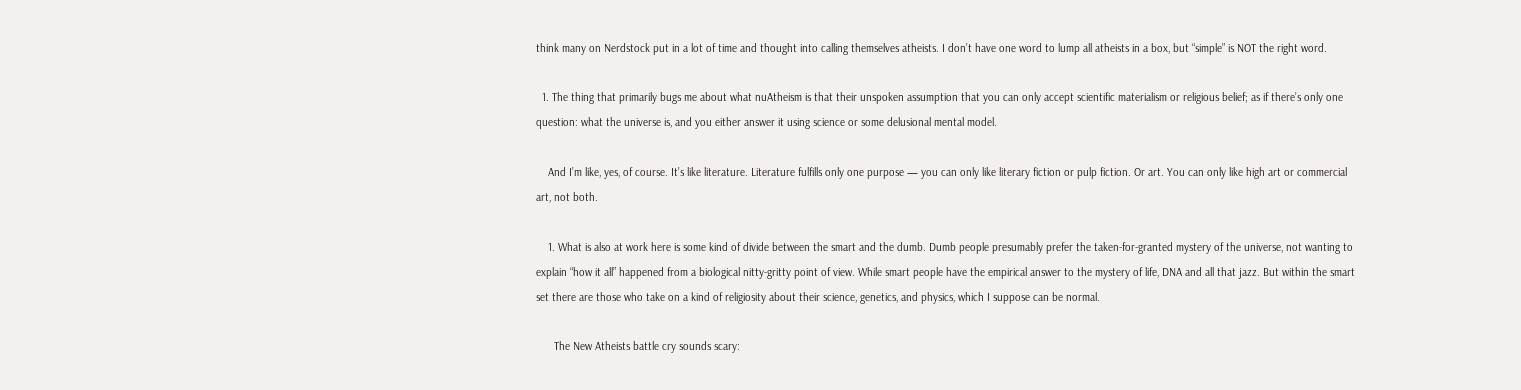think many on Nerdstock put in a lot of time and thought into calling themselves atheists. I don’t have one word to lump all atheists in a box, but “simple” is NOT the right word.

  1. The thing that primarily bugs me about what nuAtheism is that their unspoken assumption that you can only accept scientific materialism or religious belief; as if there’s only one question: what the universe is, and you either answer it using science or some delusional mental model.

    And I’m like, yes, of course. It’s like literature. Literature fulfills only one purpose — you can only like literary fiction or pulp fiction. Or art. You can only like high art or commercial art, not both.

    1. What is also at work here is some kind of divide between the smart and the dumb. Dumb people presumably prefer the taken-for-granted mystery of the universe, not wanting to explain “how it all” happened from a biological nitty-gritty point of view. While smart people have the empirical answer to the mystery of life, DNA and all that jazz. But within the smart set there are those who take on a kind of religiosity about their science, genetics, and physics, which I suppose can be normal.

      The New Atheists battle cry sounds scary: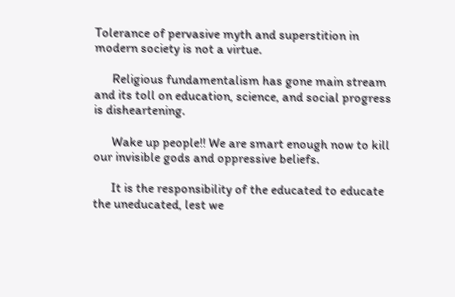Tolerance of pervasive myth and superstition in modern society is not a virtue.

      Religious fundamentalism has gone main stream and its toll on education, science, and social progress is disheartening.

      Wake up people!! We are smart enough now to kill our invisible gods and oppressive beliefs.

      It is the responsibility of the educated to educate the uneducated, lest we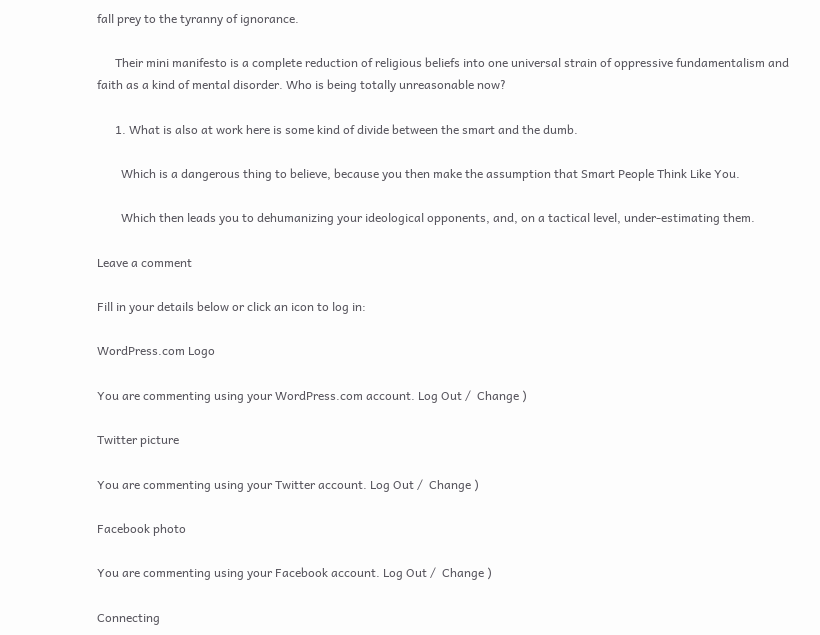fall prey to the tyranny of ignorance.

      Their mini manifesto is a complete reduction of religious beliefs into one universal strain of oppressive fundamentalism and faith as a kind of mental disorder. Who is being totally unreasonable now?

      1. What is also at work here is some kind of divide between the smart and the dumb.

        Which is a dangerous thing to believe, because you then make the assumption that Smart People Think Like You.

        Which then leads you to dehumanizing your ideological opponents, and, on a tactical level, under-estimating them.

Leave a comment

Fill in your details below or click an icon to log in:

WordPress.com Logo

You are commenting using your WordPress.com account. Log Out /  Change )

Twitter picture

You are commenting using your Twitter account. Log Out /  Change )

Facebook photo

You are commenting using your Facebook account. Log Out /  Change )

Connecting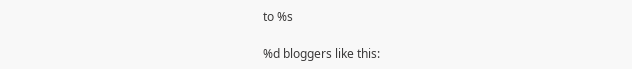to %s

%d bloggers like this: